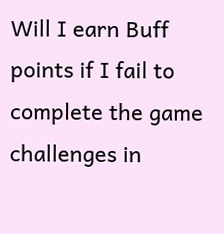Will I earn Buff points if I fail to complete the game challenges in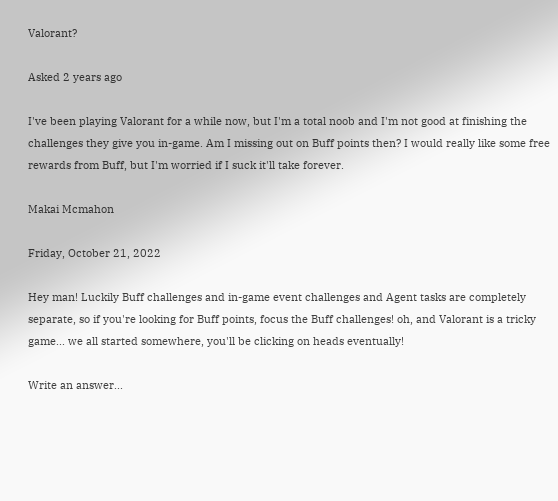Valorant?

Asked 2 years ago

I've been playing Valorant for a while now, but I'm a total noob and I'm not good at finishing the challenges they give you in-game. Am I missing out on Buff points then? I would really like some free rewards from Buff, but I'm worried if I suck it'll take forever.

Makai Mcmahon

Friday, October 21, 2022

Hey man! Luckily Buff challenges and in-game event challenges and Agent tasks are completely separate, so if you're looking for Buff points, focus the Buff challenges! oh, and Valorant is a tricky game... we all started somewhere, you'll be clicking on heads eventually!

Write an answer...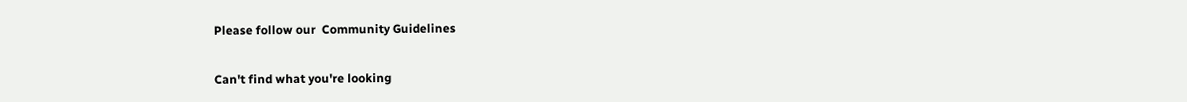Please follow our  Community Guidelines

Can't find what you're looking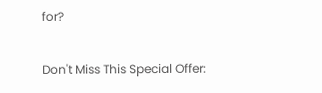for?

Don't Miss This Special Offer: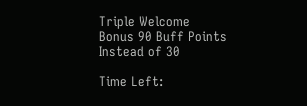Triple Welcome Bonus 90 Buff Points Instead of 30

Time Left: